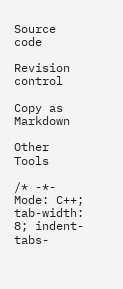Source code

Revision control

Copy as Markdown

Other Tools

/* -*- Mode: C++; tab-width: 8; indent-tabs-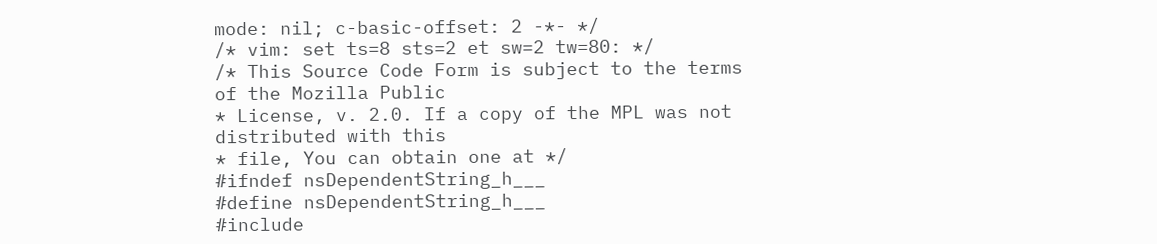mode: nil; c-basic-offset: 2 -*- */
/* vim: set ts=8 sts=2 et sw=2 tw=80: */
/* This Source Code Form is subject to the terms of the Mozilla Public
* License, v. 2.0. If a copy of the MPL was not distributed with this
* file, You can obtain one at */
#ifndef nsDependentString_h___
#define nsDependentString_h___
#include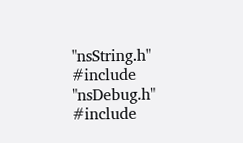"nsString.h"
#include "nsDebug.h"
#include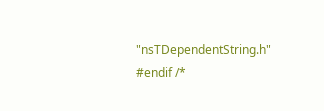"nsTDependentString.h"
#endif /*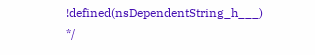!defined(nsDependentString_h___) */